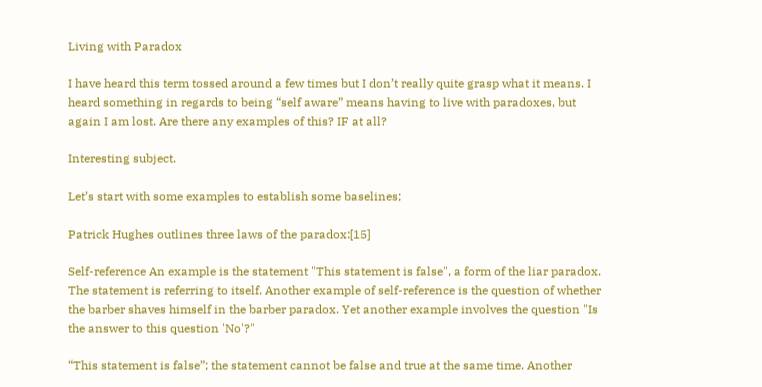Living with Paradox

I have heard this term tossed around a few times but I don’t really quite grasp what it means. I heard something in regards to being “self aware” means having to live with paradoxes, but again I am lost. Are there any examples of this? IF at all?

Interesting subject.

Let’s start with some examples to establish some baselines;

Patrick Hughes outlines three laws of the paradox:[15]

Self-reference An example is the statement "This statement is false", a form of the liar paradox. The statement is referring to itself. Another example of self-reference is the question of whether the barber shaves himself in the barber paradox. Yet another example involves the question "Is the answer to this question 'No'?"

“This statement is false”; the statement cannot be false and true at the same time. Another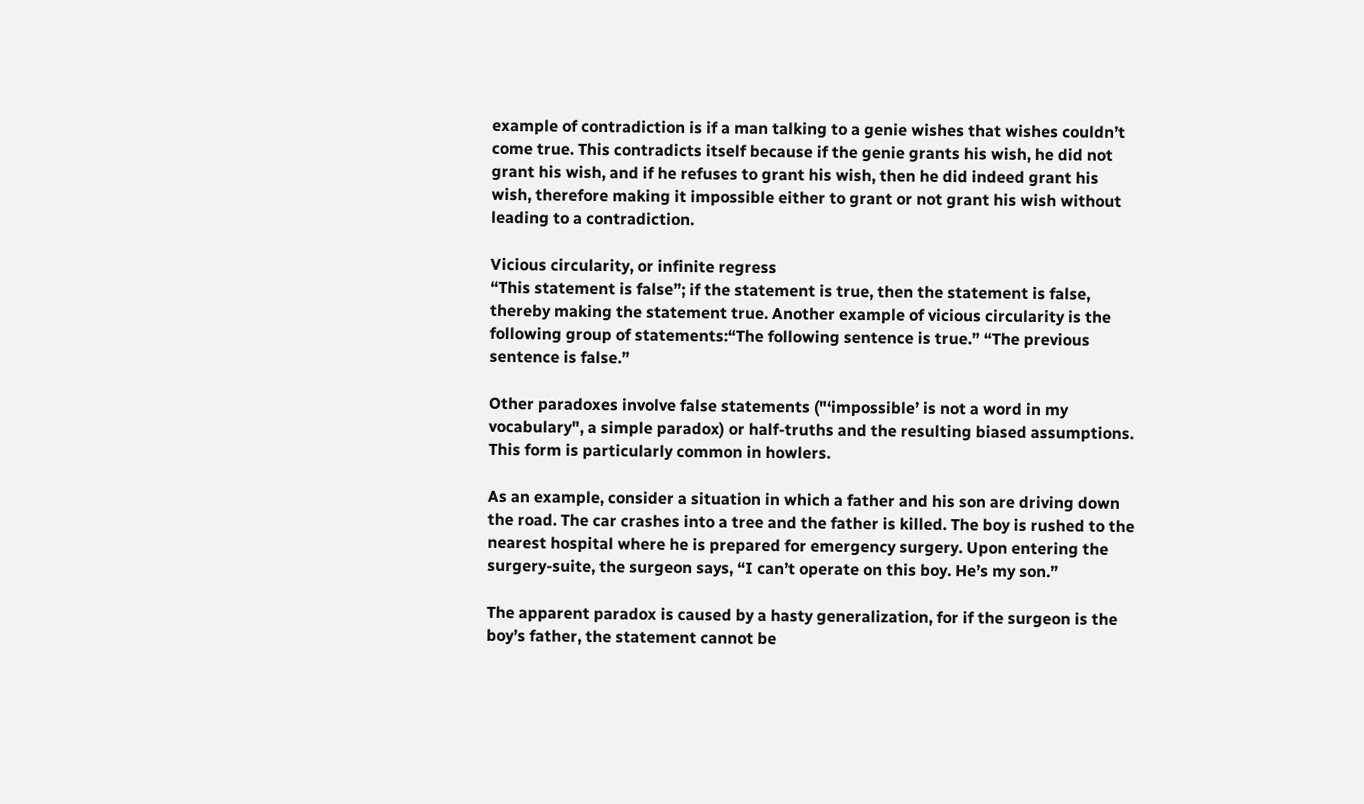example of contradiction is if a man talking to a genie wishes that wishes couldn’t come true. This contradicts itself because if the genie grants his wish, he did not grant his wish, and if he refuses to grant his wish, then he did indeed grant his wish, therefore making it impossible either to grant or not grant his wish without leading to a contradiction.

Vicious circularity, or infinite regress
“This statement is false”; if the statement is true, then the statement is false, thereby making the statement true. Another example of vicious circularity is the following group of statements:“The following sentence is true.” “The previous sentence is false.”

Other paradoxes involve false statements ("‘impossible’ is not a word in my vocabulary", a simple paradox) or half-truths and the resulting biased assumptions. This form is particularly common in howlers.

As an example, consider a situation in which a father and his son are driving down the road. The car crashes into a tree and the father is killed. The boy is rushed to the nearest hospital where he is prepared for emergency surgery. Upon entering the surgery-suite, the surgeon says, “I can’t operate on this boy. He’s my son.”

The apparent paradox is caused by a hasty generalization, for if the surgeon is the boy’s father, the statement cannot be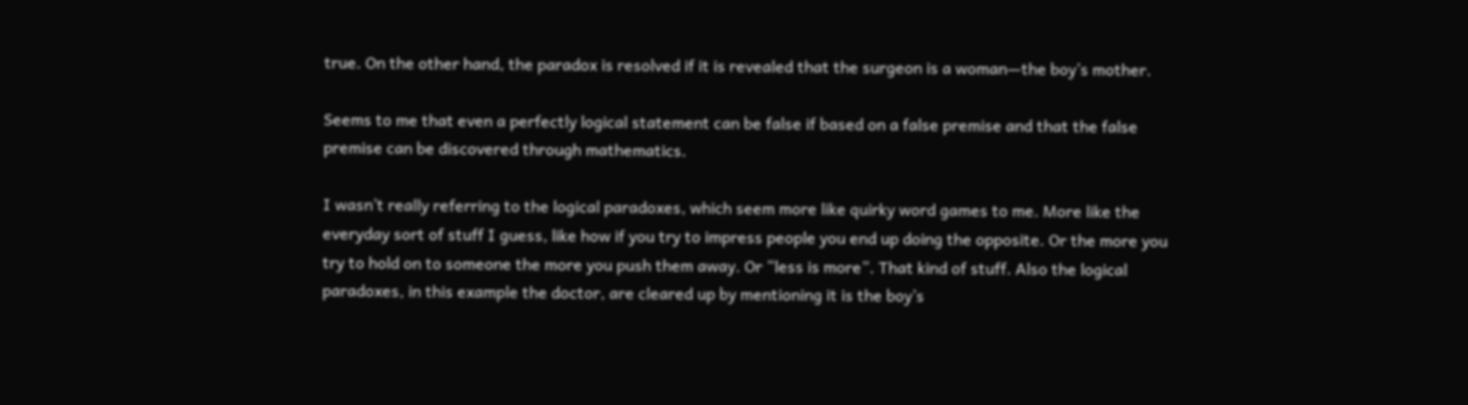true. On the other hand, the paradox is resolved if it is revealed that the surgeon is a woman—the boy’s mother.

Seems to me that even a perfectly logical statement can be false if based on a false premise and that the false premise can be discovered through mathematics.

I wasn’t really referring to the logical paradoxes, which seem more like quirky word games to me. More like the everyday sort of stuff I guess, like how if you try to impress people you end up doing the opposite. Or the more you try to hold on to someone the more you push them away. Or “less is more”. That kind of stuff. Also the logical paradoxes, in this example the doctor, are cleared up by mentioning it is the boy’s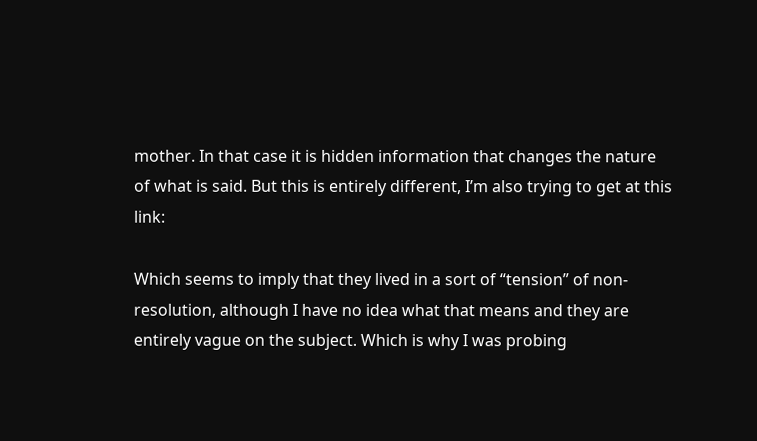mother. In that case it is hidden information that changes the nature of what is said. But this is entirely different, I’m also trying to get at this link:

Which seems to imply that they lived in a sort of “tension” of non-resolution, although I have no idea what that means and they are entirely vague on the subject. Which is why I was probing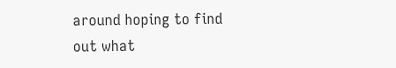around hoping to find out what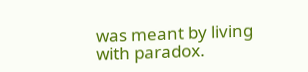was meant by living with paradox.